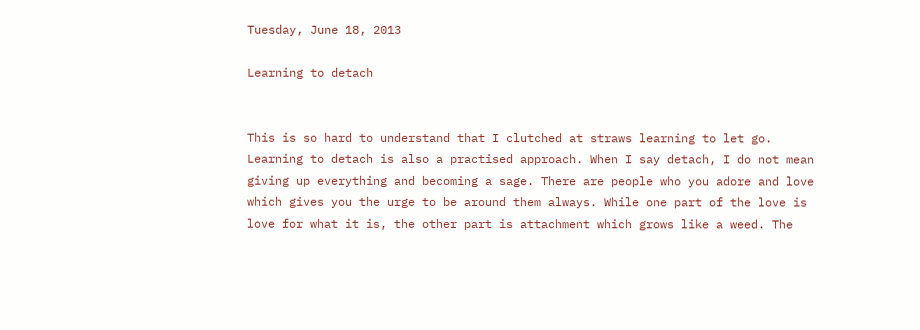Tuesday, June 18, 2013

Learning to detach


This is so hard to understand that I clutched at straws learning to let go. Learning to detach is also a practised approach. When I say detach, I do not mean giving up everything and becoming a sage. There are people who you adore and love which gives you the urge to be around them always. While one part of the love is love for what it is, the other part is attachment which grows like a weed. The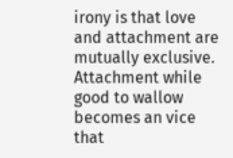irony is that love and attachment are mutually exclusive. Attachment while good to wallow becomes an vice that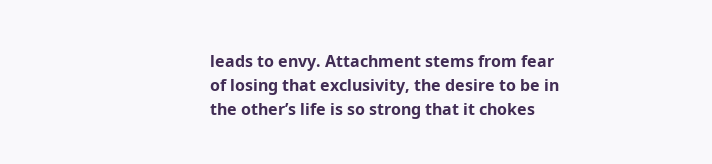leads to envy. Attachment stems from fear of losing that exclusivity, the desire to be in the other’s life is so strong that it chokes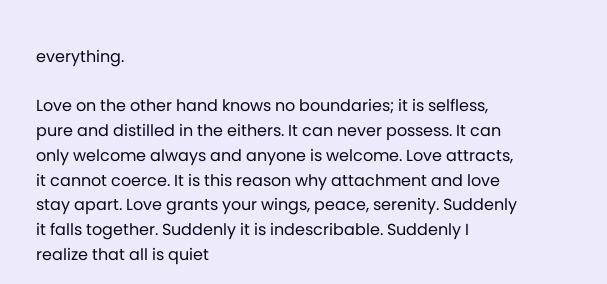everything.

Love on the other hand knows no boundaries; it is selfless, pure and distilled in the eithers. It can never possess. It can only welcome always and anyone is welcome. Love attracts, it cannot coerce. It is this reason why attachment and love stay apart. Love grants your wings, peace, serenity. Suddenly it falls together. Suddenly it is indescribable. Suddenly I realize that all is quiet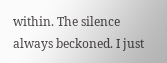within. The silence always beckoned. I just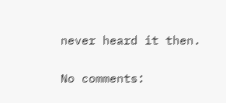never heard it then.

No comments: